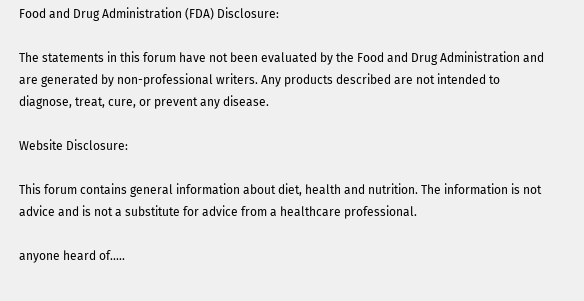Food and Drug Administration (FDA) Disclosure:

The statements in this forum have not been evaluated by the Food and Drug Administration and are generated by non-professional writers. Any products described are not intended to diagnose, treat, cure, or prevent any disease.

Website Disclosure:

This forum contains general information about diet, health and nutrition. The information is not advice and is not a substitute for advice from a healthcare professional.

anyone heard of.....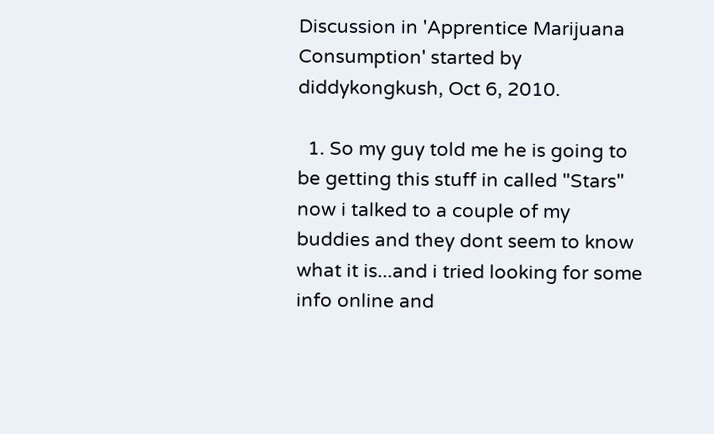Discussion in 'Apprentice Marijuana Consumption' started by diddykongkush, Oct 6, 2010.

  1. So my guy told me he is going to be getting this stuff in called "Stars" now i talked to a couple of my buddies and they dont seem to know what it is...and i tried looking for some info online and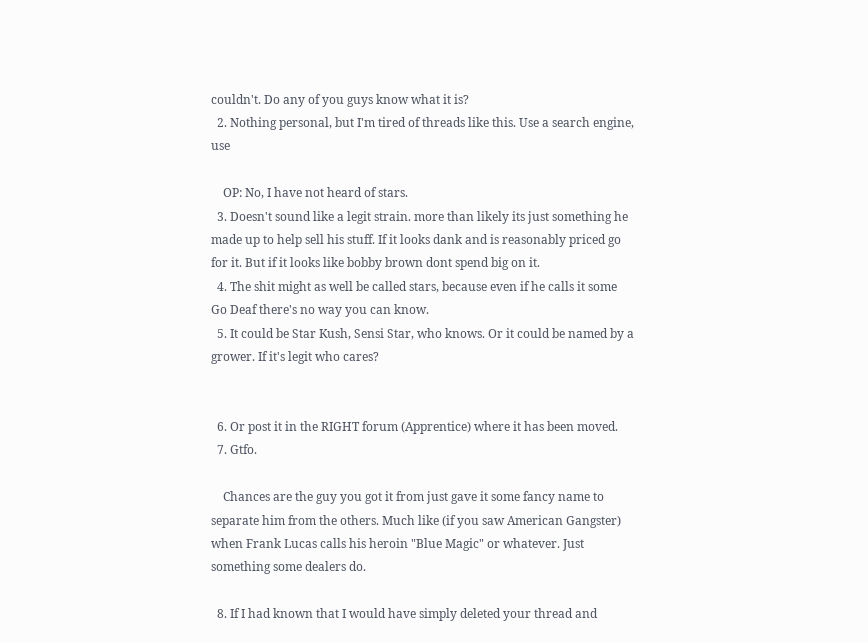couldn't. Do any of you guys know what it is?
  2. Nothing personal, but I'm tired of threads like this. Use a search engine, use

    OP: No, I have not heard of stars.
  3. Doesn't sound like a legit strain. more than likely its just something he made up to help sell his stuff. If it looks dank and is reasonably priced go for it. But if it looks like bobby brown dont spend big on it.
  4. The shit might as well be called stars, because even if he calls it some Go Deaf there's no way you can know.
  5. It could be Star Kush, Sensi Star, who knows. Or it could be named by a grower. If it's legit who cares?


  6. Or post it in the RIGHT forum (Apprentice) where it has been moved.
  7. Gtfo.

    Chances are the guy you got it from just gave it some fancy name to separate him from the others. Much like (if you saw American Gangster) when Frank Lucas calls his heroin "Blue Magic" or whatever. Just something some dealers do.

  8. If I had known that I would have simply deleted your thread and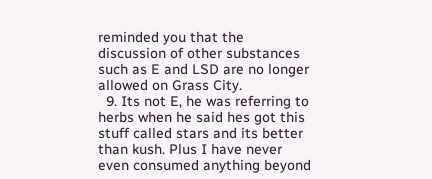reminded you that the discussion of other substances such as E and LSD are no longer allowed on Grass City.
  9. Its not E, he was referring to herbs when he said hes got this stuff called stars and its better than kush. Plus I have never even consumed anything beyond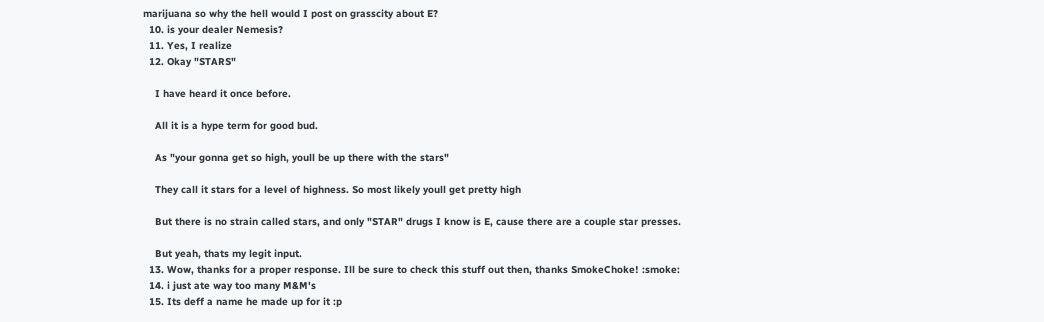marijuana so why the hell would I post on grasscity about E?
  10. is your dealer Nemesis?
  11. Yes, I realize
  12. Okay "STARS"

    I have heard it once before.

    All it is a hype term for good bud.

    As "your gonna get so high, youll be up there with the stars"

    They call it stars for a level of highness. So most likely youll get pretty high

    But there is no strain called stars, and only "STAR" drugs I know is E, cause there are a couple star presses.

    But yeah, thats my legit input.
  13. Wow, thanks for a proper response. Ill be sure to check this stuff out then, thanks SmokeChoke! :smoke:
  14. i just ate way too many M&M's
  15. Its deff a name he made up for it :p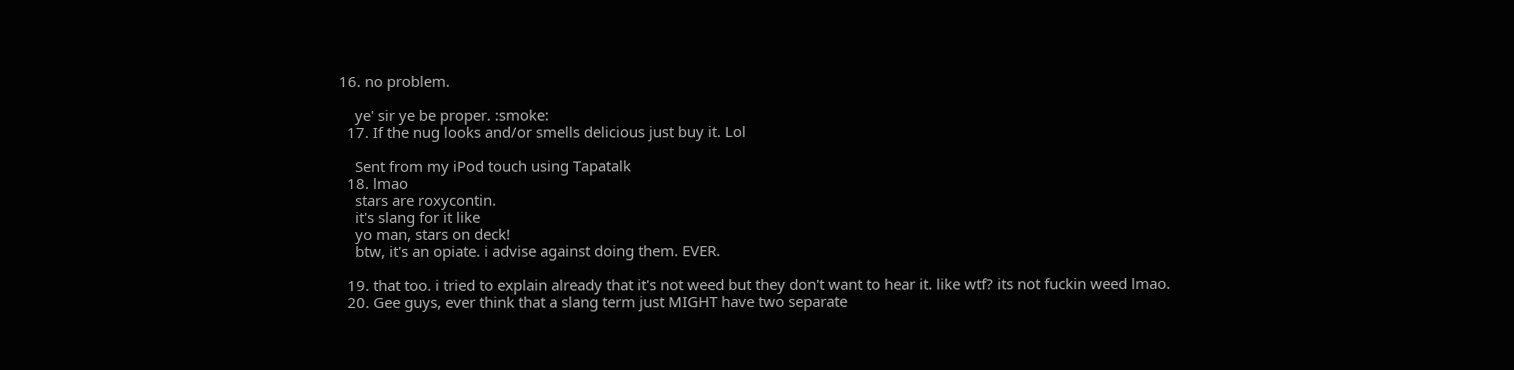16. no problem.

    ye' sir ye be proper. :smoke:
  17. If the nug looks and/or smells delicious just buy it. Lol

    Sent from my iPod touch using Tapatalk
  18. lmao
    stars are roxycontin.
    it's slang for it like
    yo man, stars on deck!
    btw, it's an opiate. i advise against doing them. EVER.

  19. that too. i tried to explain already that it's not weed but they don't want to hear it. like wtf? its not fuckin weed lmao.
  20. Gee guys, ever think that a slang term just MIGHT have two separate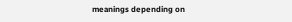meanings depending on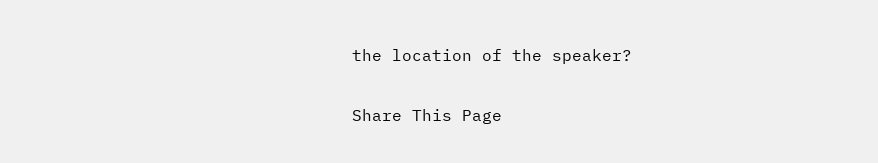the location of the speaker?

Share This Page